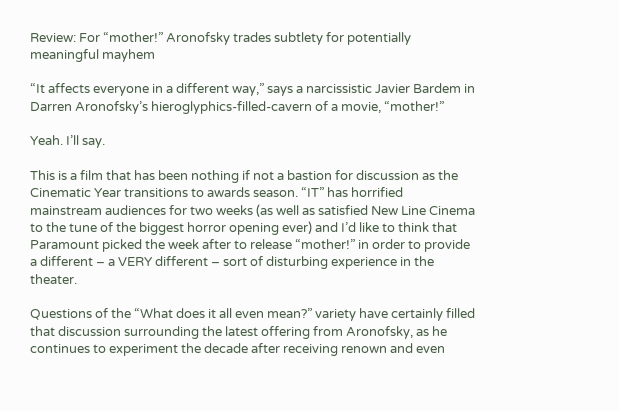Review: For “mother!” Aronofsky trades subtlety for potentially meaningful mayhem

“It affects everyone in a different way,” says a narcissistic Javier Bardem in Darren Aronofsky’s hieroglyphics-filled-cavern of a movie, “mother!”

Yeah. I’ll say.

This is a film that has been nothing if not a bastion for discussion as the Cinematic Year transitions to awards season. “IT” has horrified mainstream audiences for two weeks (as well as satisfied New Line Cinema to the tune of the biggest horror opening ever) and I’d like to think that Paramount picked the week after to release “mother!” in order to provide a different – a VERY different – sort of disturbing experience in the theater.

Questions of the “What does it all even mean?” variety have certainly filled that discussion surrounding the latest offering from Aronofsky, as he continues to experiment the decade after receiving renown and even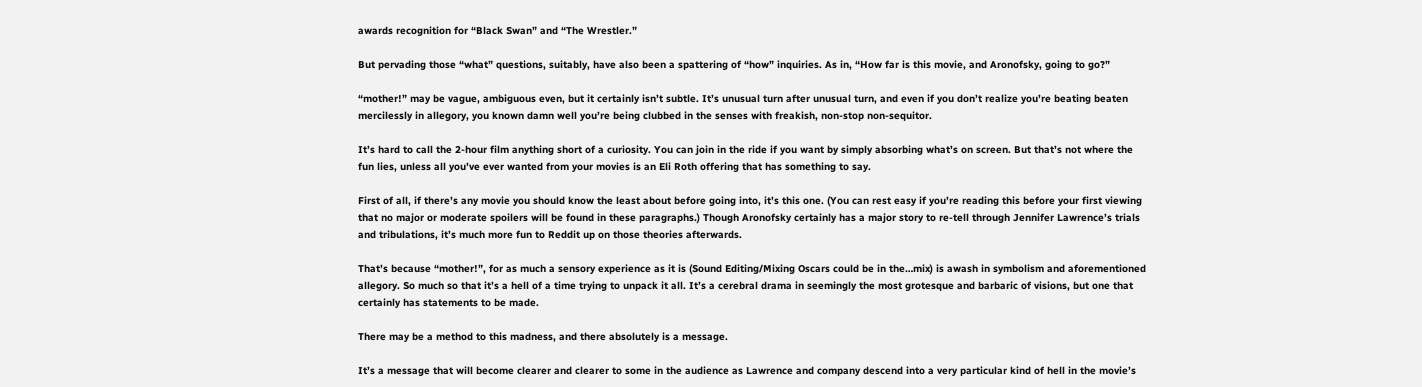awards recognition for “Black Swan” and “The Wrestler.”

But pervading those “what” questions, suitably, have also been a spattering of “how” inquiries. As in, “How far is this movie, and Aronofsky, going to go?”

“mother!” may be vague, ambiguous even, but it certainly isn’t subtle. It’s unusual turn after unusual turn, and even if you don’t realize you’re beating beaten mercilessly in allegory, you known damn well you’re being clubbed in the senses with freakish, non-stop non-sequitor.

It’s hard to call the 2-hour film anything short of a curiosity. You can join in the ride if you want by simply absorbing what’s on screen. But that’s not where the fun lies, unless all you’ve ever wanted from your movies is an Eli Roth offering that has something to say.

First of all, if there’s any movie you should know the least about before going into, it’s this one. (You can rest easy if you’re reading this before your first viewing that no major or moderate spoilers will be found in these paragraphs.) Though Aronofsky certainly has a major story to re-tell through Jennifer Lawrence’s trials and tribulations, it’s much more fun to Reddit up on those theories afterwards.

That’s because “mother!”, for as much a sensory experience as it is (Sound Editing/Mixing Oscars could be in the…mix) is awash in symbolism and aforementioned allegory. So much so that it’s a hell of a time trying to unpack it all. It’s a cerebral drama in seemingly the most grotesque and barbaric of visions, but one that certainly has statements to be made.

There may be a method to this madness, and there absolutely is a message.

It’s a message that will become clearer and clearer to some in the audience as Lawrence and company descend into a very particular kind of hell in the movie’s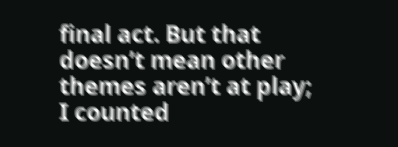final act. But that doesn’t mean other themes aren’t at play; I counted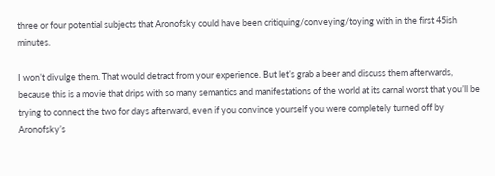three or four potential subjects that Aronofsky could have been critiquing/conveying/toying with in the first 45ish minutes.

I won’t divulge them. That would detract from your experience. But let’s grab a beer and discuss them afterwards, because this is a movie that drips with so many semantics and manifestations of the world at its carnal worst that you’ll be trying to connect the two for days afterward, even if you convince yourself you were completely turned off by Aronofsky’s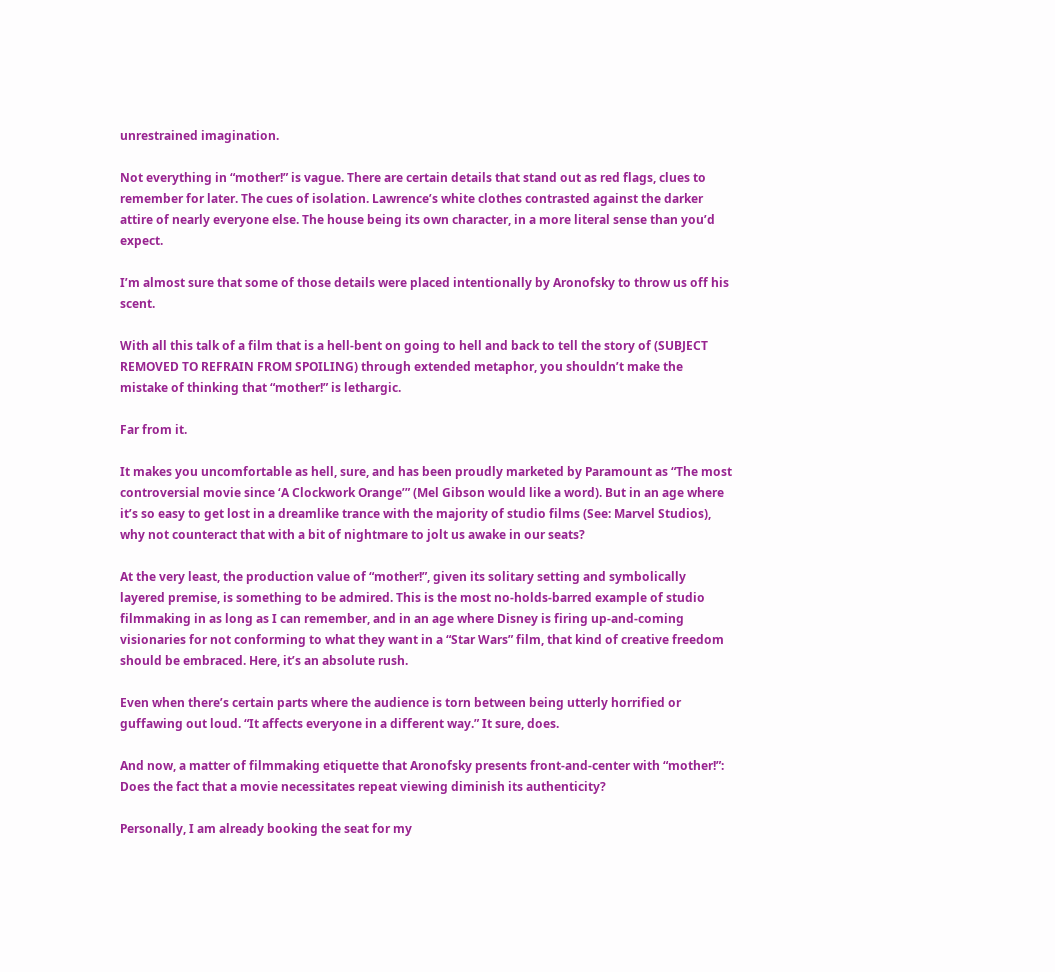unrestrained imagination.

Not everything in “mother!” is vague. There are certain details that stand out as red flags, clues to remember for later. The cues of isolation. Lawrence’s white clothes contrasted against the darker attire of nearly everyone else. The house being its own character, in a more literal sense than you’d expect.

I’m almost sure that some of those details were placed intentionally by Aronofsky to throw us off his scent.

With all this talk of a film that is a hell-bent on going to hell and back to tell the story of (SUBJECT REMOVED TO REFRAIN FROM SPOILING) through extended metaphor, you shouldn’t make the mistake of thinking that “mother!” is lethargic.

Far from it.

It makes you uncomfortable as hell, sure, and has been proudly marketed by Paramount as “The most controversial movie since ‘A Clockwork Orange’” (Mel Gibson would like a word). But in an age where it’s so easy to get lost in a dreamlike trance with the majority of studio films (See: Marvel Studios), why not counteract that with a bit of nightmare to jolt us awake in our seats?

At the very least, the production value of “mother!”, given its solitary setting and symbolically layered premise, is something to be admired. This is the most no-holds-barred example of studio filmmaking in as long as I can remember, and in an age where Disney is firing up-and-coming visionaries for not conforming to what they want in a “Star Wars” film, that kind of creative freedom should be embraced. Here, it’s an absolute rush.

Even when there’s certain parts where the audience is torn between being utterly horrified or guffawing out loud. “It affects everyone in a different way.” It sure, does.

And now, a matter of filmmaking etiquette that Aronofsky presents front-and-center with “mother!”: Does the fact that a movie necessitates repeat viewing diminish its authenticity?

Personally, I am already booking the seat for my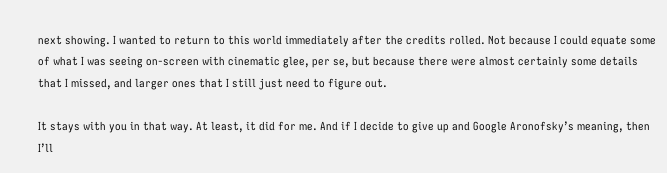next showing. I wanted to return to this world immediately after the credits rolled. Not because I could equate some of what I was seeing on-screen with cinematic glee, per se, but because there were almost certainly some details that I missed, and larger ones that I still just need to figure out.

It stays with you in that way. At least, it did for me. And if I decide to give up and Google Aronofsky’s meaning, then I’ll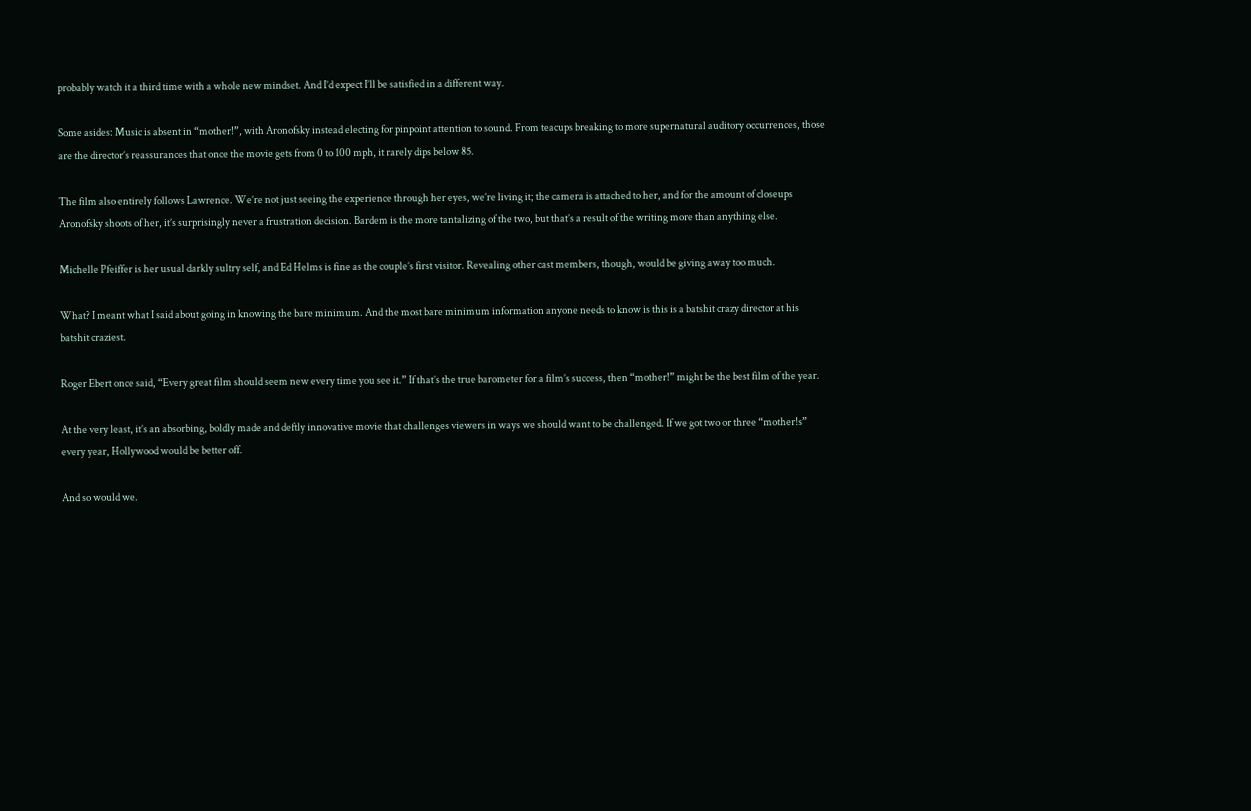probably watch it a third time with a whole new mindset. And I’d expect I’ll be satisfied in a different way.

Some asides: Music is absent in “mother!”, with Aronofsky instead electing for pinpoint attention to sound. From teacups breaking to more supernatural auditory occurrences, those are the director’s reassurances that once the movie gets from 0 to 100 mph, it rarely dips below 85.

The film also entirely follows Lawrence. We’re not just seeing the experience through her eyes, we’re living it; the camera is attached to her, and for the amount of closeups Aronofsky shoots of her, it’s surprisingly never a frustration decision. Bardem is the more tantalizing of the two, but that’s a result of the writing more than anything else.

Michelle Pfeiffer is her usual darkly sultry self, and Ed Helms is fine as the couple’s first visitor. Revealing other cast members, though, would be giving away too much.

What? I meant what I said about going in knowing the bare minimum. And the most bare minimum information anyone needs to know is this is a batshit crazy director at his batshit craziest.

Roger Ebert once said, “Every great film should seem new every time you see it.” If that’s the true barometer for a film’s success, then “mother!” might be the best film of the year.

At the very least, it’s an absorbing, boldly made and deftly innovative movie that challenges viewers in ways we should want to be challenged. If we got two or three “mother!s” every year, Hollywood would be better off.

And so would we.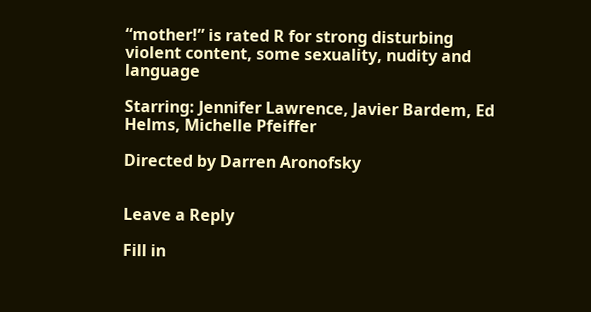“mother!” is rated R for strong disturbing violent content, some sexuality, nudity and language

Starring: Jennifer Lawrence, Javier Bardem, Ed Helms, Michelle Pfeiffer

Directed by Darren Aronofsky


Leave a Reply

Fill in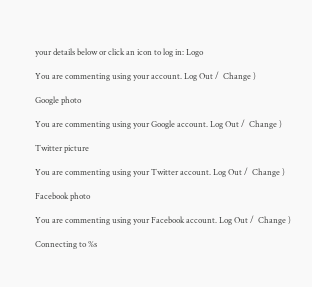your details below or click an icon to log in: Logo

You are commenting using your account. Log Out /  Change )

Google photo

You are commenting using your Google account. Log Out /  Change )

Twitter picture

You are commenting using your Twitter account. Log Out /  Change )

Facebook photo

You are commenting using your Facebook account. Log Out /  Change )

Connecting to %s